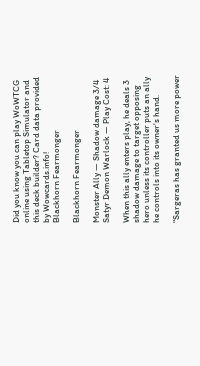Did you know you can play WoWTCG online using Tabletop Simulator and this deck builder? Card data provided by Wowcards.info!
Blackhorn Fearmonger

Blackhorn Fearmonger

Monster Ally — Shadow damage 3/4 Satyr Demon Warlock — Play Cost: 4

When this ally enters play, he deals 3 shadow damage to target opposing hero unless its controller puts an ally he controls into its owner's hand.

"Sargeras has granted us more power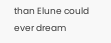than Elune could ever dream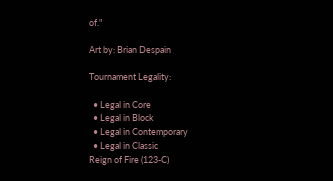of."

Art by: Brian Despain

Tournament Legality:

  • Legal in Core
  • Legal in Block
  • Legal in Contemporary
  • Legal in Classic
Reign of Fire (123-C)